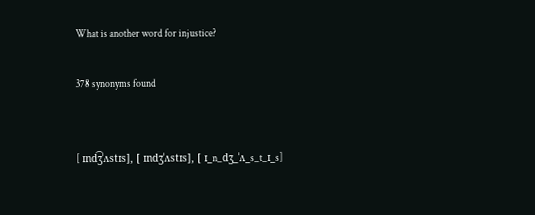What is another word for injustice?

378 synonyms found


[ ɪnd͡ʒˈʌstɪs], [ ɪndʒˈʌstɪs], [ ɪ_n_dʒ_ˈʌ_s_t_ɪ_s]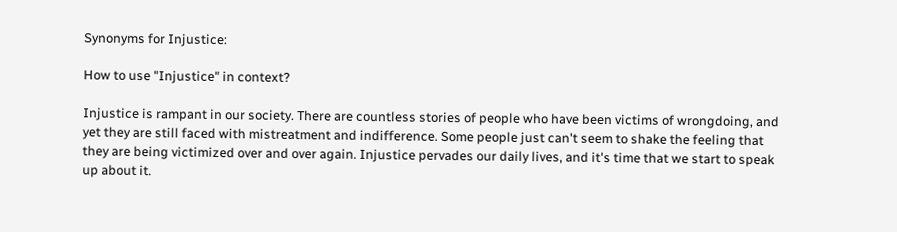Synonyms for Injustice:

How to use "Injustice" in context?

Injustice is rampant in our society. There are countless stories of people who have been victims of wrongdoing, and yet they are still faced with mistreatment and indifference. Some people just can't seem to shake the feeling that they are being victimized over and over again. Injustice pervades our daily lives, and it's time that we start to speak up about it.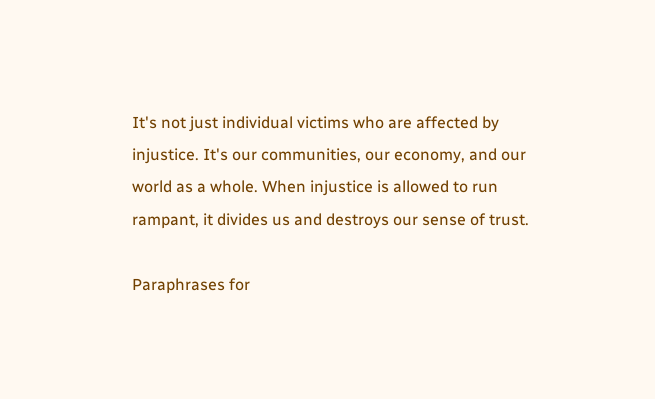It's not just individual victims who are affected by injustice. It's our communities, our economy, and our world as a whole. When injustice is allowed to run rampant, it divides us and destroys our sense of trust.

Paraphrases for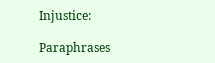Injustice:

Paraphrases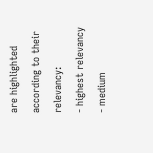are highlighted according to their relevancy:
- highest relevancy
- medium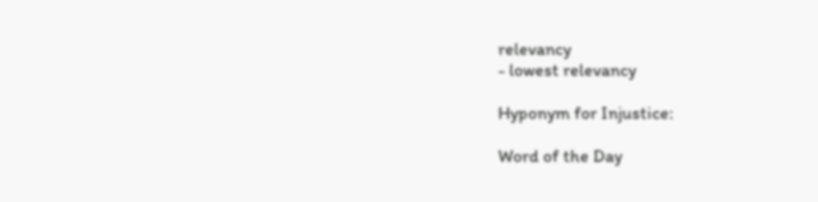relevancy
- lowest relevancy

Hyponym for Injustice:

Word of the Day